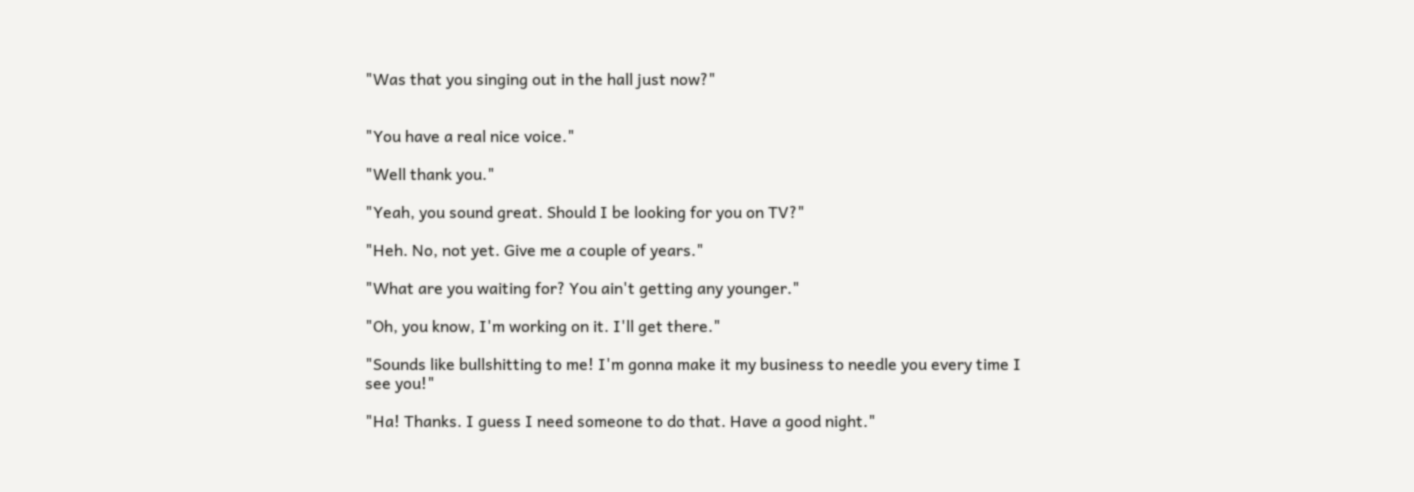"Was that you singing out in the hall just now?"


"You have a real nice voice."

"Well thank you."

"Yeah, you sound great. Should I be looking for you on TV?"

"Heh. No, not yet. Give me a couple of years."

"What are you waiting for? You ain't getting any younger."

"Oh, you know, I'm working on it. I'll get there."

"Sounds like bullshitting to me! I'm gonna make it my business to needle you every time I see you!"

"Ha! Thanks. I guess I need someone to do that. Have a good night."